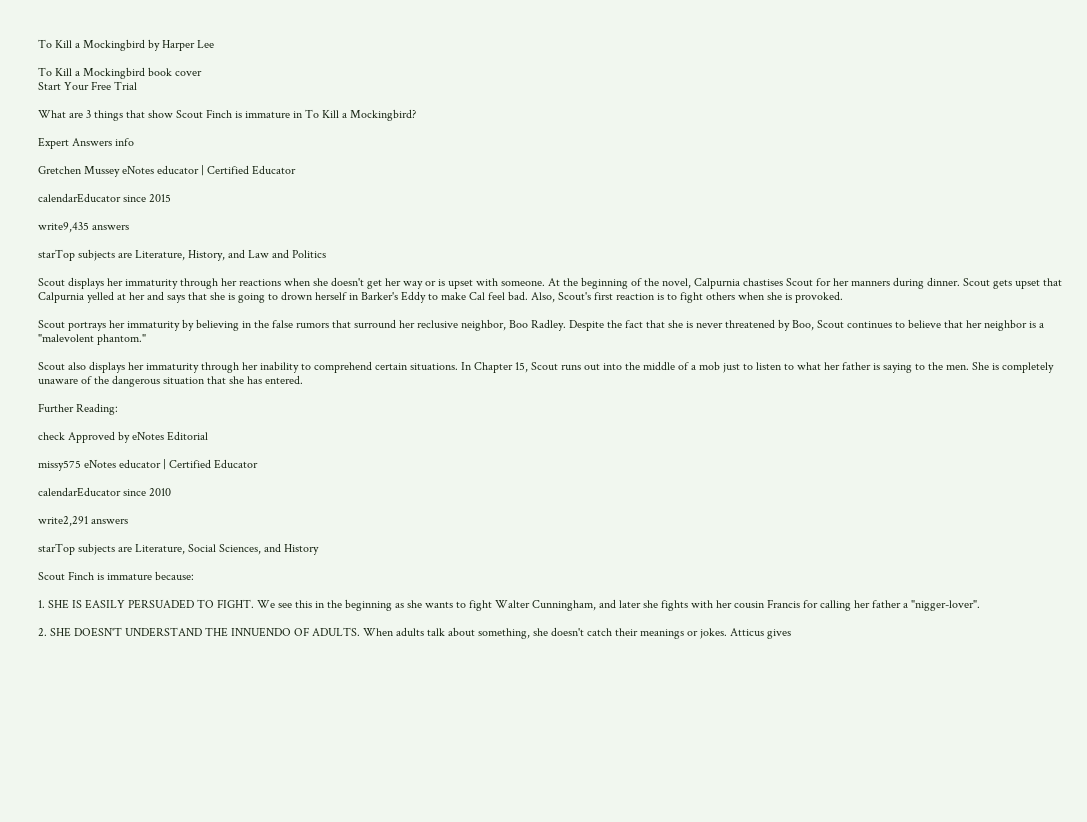To Kill a Mockingbird by Harper Lee

To Kill a Mockingbird book cover
Start Your Free Trial

What are 3 things that show Scout Finch is immature in To Kill a Mockingbird?

Expert Answers info

Gretchen Mussey eNotes educator | Certified Educator

calendarEducator since 2015

write9,435 answers

starTop subjects are Literature, History, and Law and Politics

Scout displays her immaturity through her reactions when she doesn't get her way or is upset with someone. At the beginning of the novel, Calpurnia chastises Scout for her manners during dinner. Scout gets upset that Calpurnia yelled at her and says that she is going to drown herself in Barker's Eddy to make Cal feel bad. Also, Scout's first reaction is to fight others when she is provoked.

Scout portrays her immaturity by believing in the false rumors that surround her reclusive neighbor, Boo Radley. Despite the fact that she is never threatened by Boo, Scout continues to believe that her neighbor is a "malevolent phantom."

Scout also displays her immaturity through her inability to comprehend certain situations. In Chapter 15, Scout runs out into the middle of a mob just to listen to what her father is saying to the men. She is completely unaware of the dangerous situation that she has entered.

Further Reading:

check Approved by eNotes Editorial

missy575 eNotes educator | Certified Educator

calendarEducator since 2010

write2,291 answers

starTop subjects are Literature, Social Sciences, and History

Scout Finch is immature because:

1. SHE IS EASILY PERSUADED TO FIGHT. We see this in the beginning as she wants to fight Walter Cunningham, and later she fights with her cousin Francis for calling her father a "nigger-lover".

2. SHE DOESN'T UNDERSTAND THE INNUENDO OF ADULTS. When adults talk about something, she doesn't catch their meanings or jokes. Atticus gives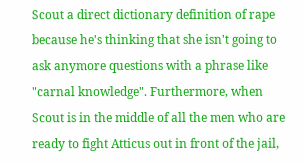Scout a direct dictionary definition of rape because he's thinking that she isn't going to ask anymore questions with a phrase like "carnal knowledge". Furthermore, when Scout is in the middle of all the men who are ready to fight Atticus out in front of the jail,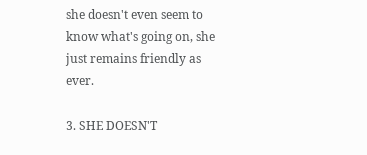she doesn't even seem to know what's going on, she just remains friendly as ever.

3. SHE DOESN'T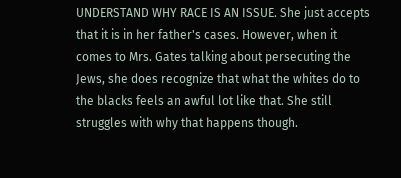UNDERSTAND WHY RACE IS AN ISSUE. She just accepts that it is in her father's cases. However, when it comes to Mrs. Gates talking about persecuting the Jews, she does recognize that what the whites do to the blacks feels an awful lot like that. She still struggles with why that happens though.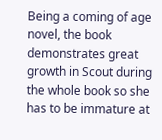Being a coming of age novel, the book demonstrates great growth in Scout during the whole book so she has to be immature at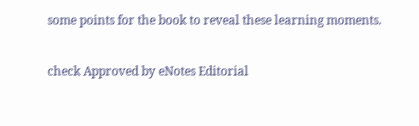some points for the book to reveal these learning moments.

check Approved by eNotes Editorial